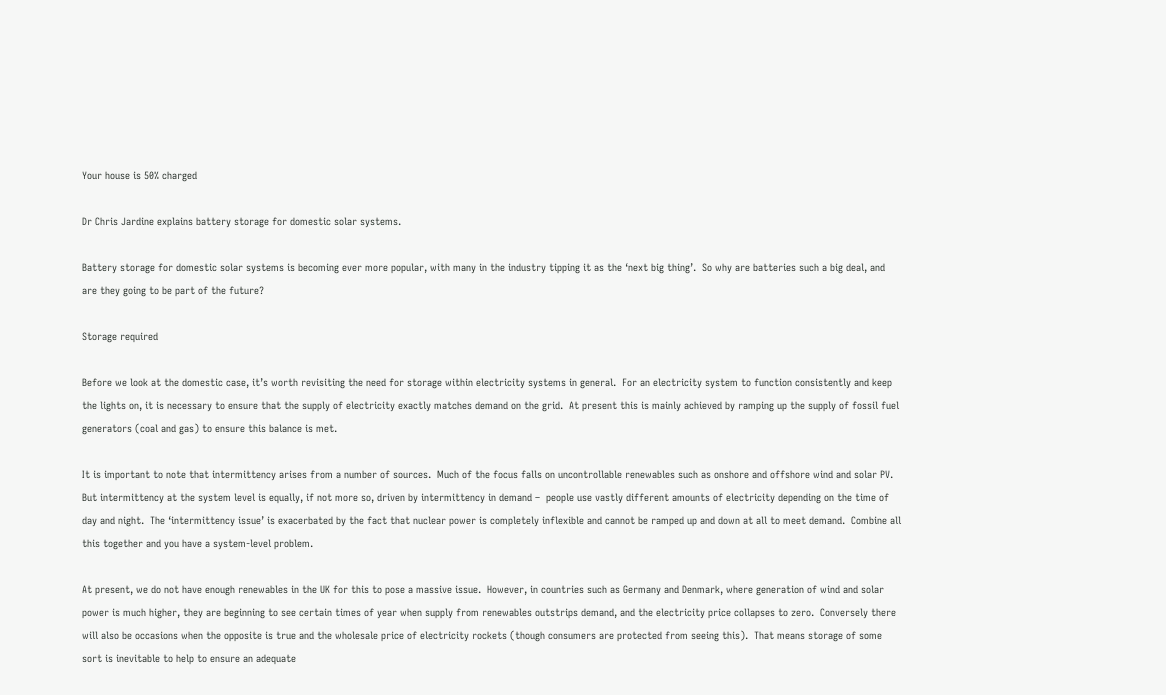Your house is 50% charged

Dr Chris Jardine explains battery storage for domestic solar systems.

Battery storage for domestic solar systems is becoming ever more popular, with many in the industry tipping it as the ‘next big thing’.  So why are batteries such a big deal, and are they going to be part of the future?

Storage required

Before we look at the domestic case, it’s worth revisiting the need for storage within electricity systems in general.  For an electricity system to function consistently and keep the lights on, it is necessary to ensure that the supply of electricity exactly matches demand on the grid.  At present this is mainly achieved by ramping up the supply of fossil fuel generators (coal and gas) to ensure this balance is met.

It is important to note that intermittency arises from a number of sources.  Much of the focus falls on uncontrollable renewables such as onshore and offshore wind and solar PV.  But intermittency at the system level is equally, if not more so, driven by intermittency in demand –  people use vastly different amounts of electricity depending on the time of day and night.  The ‘intermittency issue’ is exacerbated by the fact that nuclear power is completely inflexible and cannot be ramped up and down at all to meet demand.  Combine all this together and you have a system-level problem.

At present, we do not have enough renewables in the UK for this to pose a massive issue.  However, in countries such as Germany and Denmark, where generation of wind and solar power is much higher, they are beginning to see certain times of year when supply from renewables outstrips demand, and the electricity price collapses to zero.  Conversely there will also be occasions when the opposite is true and the wholesale price of electricity rockets (though consumers are protected from seeing this).  That means storage of some sort is inevitable to help to ensure an adequate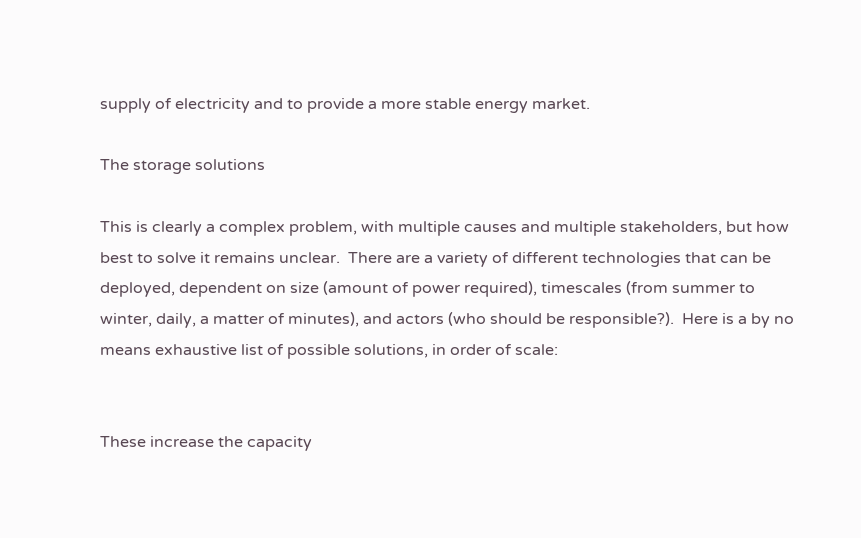supply of electricity and to provide a more stable energy market.

The storage solutions

This is clearly a complex problem, with multiple causes and multiple stakeholders, but how best to solve it remains unclear.  There are a variety of different technologies that can be deployed, dependent on size (amount of power required), timescales (from summer to winter, daily, a matter of minutes), and actors (who should be responsible?).  Here is a by no means exhaustive list of possible solutions, in order of scale:


These increase the capacity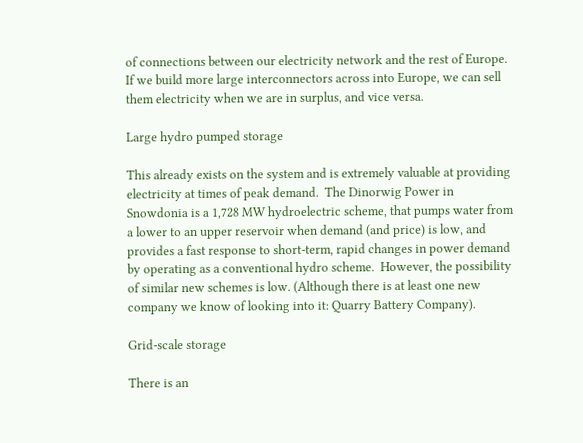of connections between our electricity network and the rest of Europe.  If we build more large interconnectors across into Europe, we can sell them electricity when we are in surplus, and vice versa.

Large hydro pumped storage

This already exists on the system and is extremely valuable at providing electricity at times of peak demand.  The Dinorwig Power in Snowdonia is a 1,728 MW hydroelectric scheme, that pumps water from a lower to an upper reservoir when demand (and price) is low, and provides a fast response to short-term, rapid changes in power demand by operating as a conventional hydro scheme.  However, the possibility of similar new schemes is low. (Although there is at least one new company we know of looking into it: Quarry Battery Company).

Grid-scale storage

There is an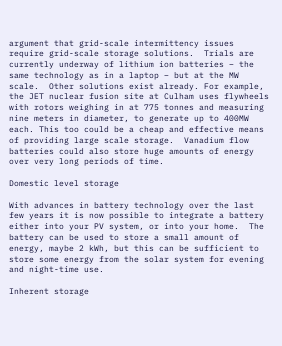argument that grid-scale intermittency issues require grid-scale storage solutions.  Trials are currently underway of lithium ion batteries – the same technology as in a laptop – but at the MW scale.  Other solutions exist already. For example, the JET nuclear fusion site at Culham uses flywheels with rotors weighing in at 775 tonnes and measuring nine meters in diameter, to generate up to 400MW each. This too could be a cheap and effective means of providing large scale storage.  Vanadium flow batteries could also store huge amounts of energy over very long periods of time.

Domestic level storage

With advances in battery technology over the last few years it is now possible to integrate a battery either into your PV system, or into your home.  The battery can be used to store a small amount of energy, maybe 2 kWh, but this can be sufficient to store some energy from the solar system for evening and night-time use.

Inherent storage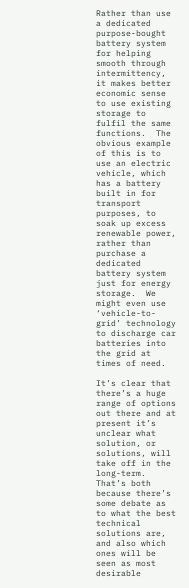Rather than use a dedicated purpose-bought battery system for helping smooth through intermittency, it makes better economic sense to use existing storage to fulfil the same functions.  The obvious example of this is to use an electric vehicle, which has a battery built in for transport purposes, to soak up excess renewable power, rather than purchase a dedicated battery system just for energy storage.  We might even use ‘vehicle-to-grid’ technology to discharge car batteries into the grid at times of need.

It’s clear that there’s a huge range of options out there and at present it’s unclear what solution, or solutions, will take off in the long-term.  That’s both because there’s some debate as to what the best technical solutions are, and also which ones will be seen as most desirable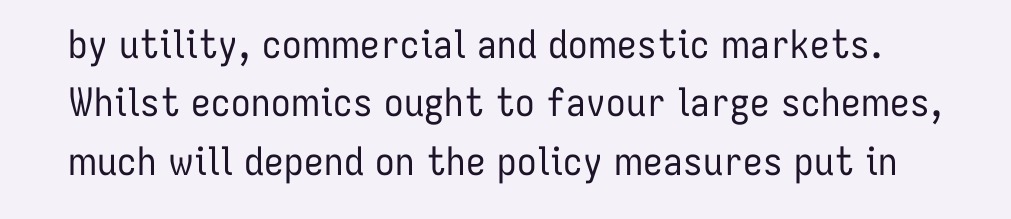by utility, commercial and domestic markets.  Whilst economics ought to favour large schemes, much will depend on the policy measures put in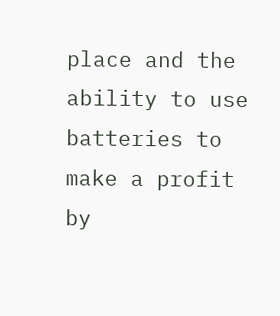place and the ability to use batteries to make a profit by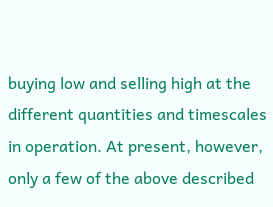buying low and selling high at the different quantities and timescales in operation. At present, however, only a few of the above described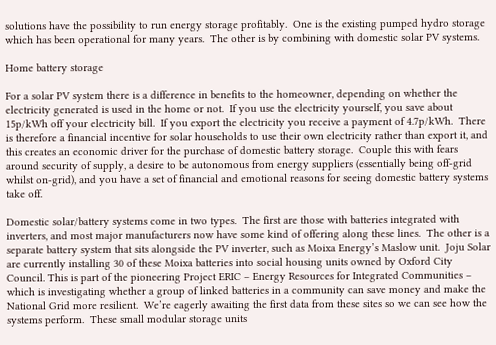solutions have the possibility to run energy storage profitably.  One is the existing pumped hydro storage which has been operational for many years.  The other is by combining with domestic solar PV systems.

Home battery storage

For a solar PV system there is a difference in benefits to the homeowner, depending on whether the electricity generated is used in the home or not.  If you use the electricity yourself, you save about 15p/kWh off your electricity bill.  If you export the electricity you receive a payment of 4.7p/kWh.  There is therefore a financial incentive for solar households to use their own electricity rather than export it, and this creates an economic driver for the purchase of domestic battery storage.  Couple this with fears around security of supply, a desire to be autonomous from energy suppliers (essentially being off-grid whilst on-grid), and you have a set of financial and emotional reasons for seeing domestic battery systems take off.

Domestic solar/battery systems come in two types.  The first are those with batteries integrated with inverters, and most major manufacturers now have some kind of offering along these lines.  The other is a separate battery system that sits alongside the PV inverter, such as Moixa Energy’s Maslow unit.  Joju Solar are currently installing 30 of these Moixa batteries into social housing units owned by Oxford City Council. This is part of the pioneering Project ERIC – Energy Resources for Integrated Communities – which is investigating whether a group of linked batteries in a community can save money and make the National Grid more resilient.  We’re eagerly awaiting the first data from these sites so we can see how the systems perform.  These small modular storage units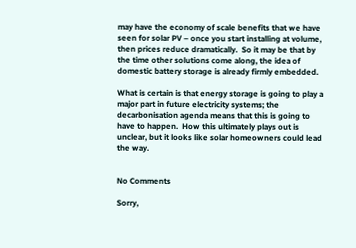may have the economy of scale benefits that we have seen for solar PV – once you start installing at volume, then prices reduce dramatically.  So it may be that by the time other solutions come along, the idea of domestic battery storage is already firmly embedded.

What is certain is that energy storage is going to play a major part in future electricity systems; the decarbonisation agenda means that this is going to have to happen.  How this ultimately plays out is unclear, but it looks like solar homeowners could lead the way.


No Comments

Sorry,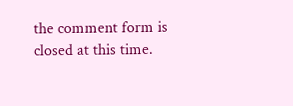the comment form is closed at this time.